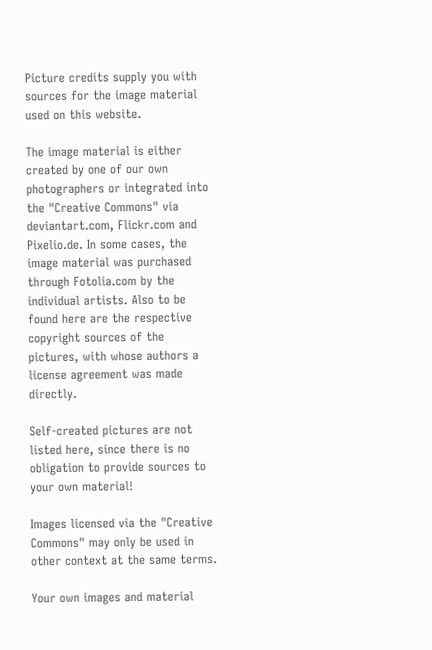Picture credits supply you with sources for the image material used on this website.

The image material is either created by one of our own photographers or integrated into the "Creative Commons" via deviantart.com, Flickr.com and Pixelio.de. In some cases, the image material was purchased through Fotolia.com by the individual artists. Also to be found here are the respective copyright sources of the pictures, with whose authors a license agreement was made directly.

Self-created pictures are not listed here, since there is no obligation to provide sources to your own material!

Images licensed via the "Creative Commons" may only be used in other context at the same terms.

Your own images and material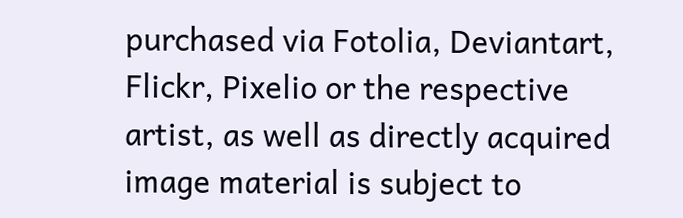purchased via Fotolia, Deviantart, Flickr, Pixelio or the respective artist, as well as directly acquired image material is subject to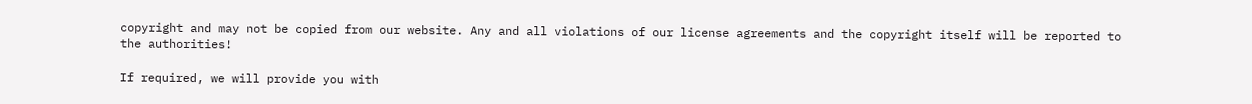copyright and may not be copied from our website. Any and all violations of our license agreements and the copyright itself will be reported to the authorities!

If required, we will provide you with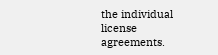the individual license agreements.